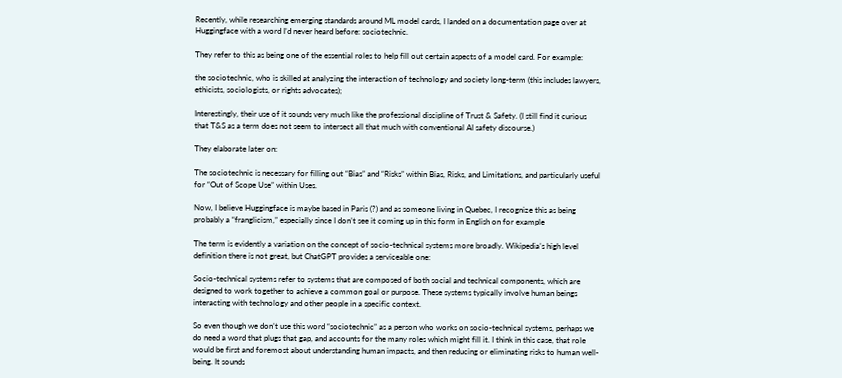Recently, while researching emerging standards around ML model cards, I landed on a documentation page over at Huggingface with a word I’d never heard before: sociotechnic.

They refer to this as being one of the essential roles to help fill out certain aspects of a model card. For example:

the sociotechnic, who is skilled at analyzing the interaction of technology and society long-term (this includes lawyers, ethicists, sociologists, or rights advocates);

Interestingly, their use of it sounds very much like the professional discipline of Trust & Safety. (I still find it curious that T&S as a term does not seem to intersect all that much with conventional AI safety discourse.)

They elaborate later on:

The sociotechnic is necessary for filling out “Bias” and “Risks” within Bias, Risks, and Limitations, and particularly useful for “Out of Scope Use” within Uses.

Now, I believe Huggingface is maybe based in Paris (?) and as someone living in Quebec, I recognize this as being probably a “franglicism,” especially since I don’t see it coming up in this form in English on for example

The term is evidently a variation on the concept of socio-technical systems more broadly. Wikipedia’s high level definition there is not great, but ChatGPT provides a serviceable one:

Socio-technical systems refer to systems that are composed of both social and technical components, which are designed to work together to achieve a common goal or purpose. These systems typically involve human beings interacting with technology and other people in a specific context.

So even though we don’t use this word “sociotechnic” as a person who works on socio-technical systems, perhaps we do need a word that plugs that gap, and accounts for the many roles which might fill it. I think in this case, that role would be first and foremost about understanding human impacts, and then reducing or eliminating risks to human well-being. It sounds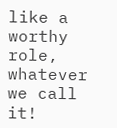like a worthy role, whatever we call it!